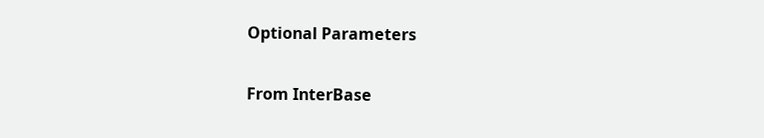Optional Parameters

From InterBase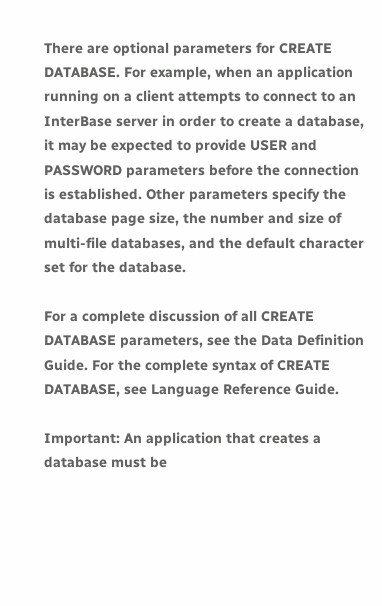There are optional parameters for CREATE DATABASE. For example, when an application running on a client attempts to connect to an InterBase server in order to create a database, it may be expected to provide USER and PASSWORD parameters before the connection is established. Other parameters specify the database page size, the number and size of multi-file databases, and the default character set for the database.

For a complete discussion of all CREATE DATABASE parameters, see the Data Definition Guide. For the complete syntax of CREATE DATABASE, see Language Reference Guide.

Important: An application that creates a database must be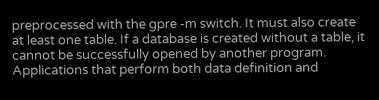preprocessed with the gpre -m switch. It must also create at least one table. If a database is created without a table, it cannot be successfully opened by another program. Applications that perform both data definition and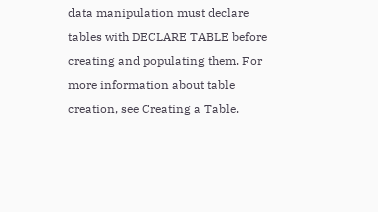data manipulation must declare tables with DECLARE TABLE before creating and populating them. For more information about table creation, see Creating a Table.